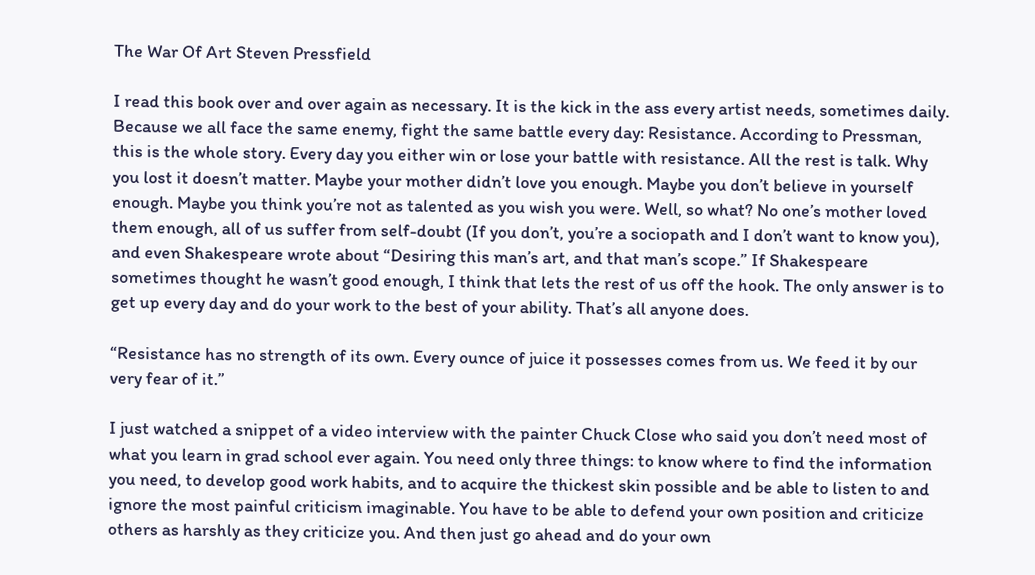The War Of Art Steven Pressfield

I read this book over and over again as necessary. It is the kick in the ass every artist needs, sometimes daily. Because we all face the same enemy, fight the same battle every day: Resistance. According to Pressman, this is the whole story. Every day you either win or lose your battle with resistance. All the rest is talk. Why you lost it doesn’t matter. Maybe your mother didn’t love you enough. Maybe you don’t believe in yourself enough. Maybe you think you’re not as talented as you wish you were. Well, so what? No one’s mother loved them enough, all of us suffer from self-doubt (If you don’t, you’re a sociopath and I don’t want to know you), and even Shakespeare wrote about “Desiring this man’s art, and that man’s scope.” If Shakespeare sometimes thought he wasn’t good enough, I think that lets the rest of us off the hook. The only answer is to get up every day and do your work to the best of your ability. That’s all anyone does.

“Resistance has no strength of its own. Every ounce of juice it possesses comes from us. We feed it by our very fear of it.”

I just watched a snippet of a video interview with the painter Chuck Close who said you don’t need most of what you learn in grad school ever again. You need only three things: to know where to find the information you need, to develop good work habits, and to acquire the thickest skin possible and be able to listen to and ignore the most painful criticism imaginable. You have to be able to defend your own position and criticize others as harshly as they criticize you. And then just go ahead and do your own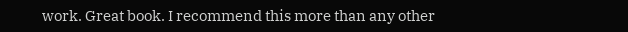work. Great book. I recommend this more than any other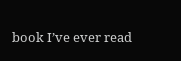book I’ve ever read